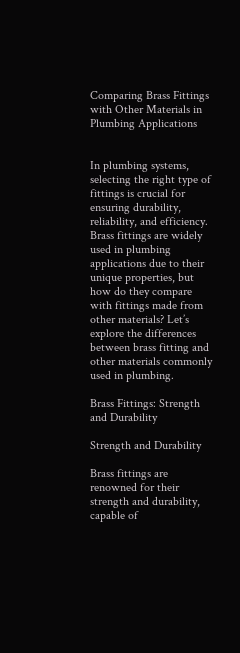Comparing Brass Fittings with Other Materials in Plumbing Applications


In plumbing systems, selecting the right type of fittings is crucial for ensuring durability, reliability, and efficiency. Brass fittings are widely used in plumbing applications due to their unique properties, but how do they compare with fittings made from other materials? Let’s explore the differences between brass fitting and other materials commonly used in plumbing.

Brass Fittings: Strength and Durability

Strength and Durability

Brass fittings are renowned for their strength and durability, capable of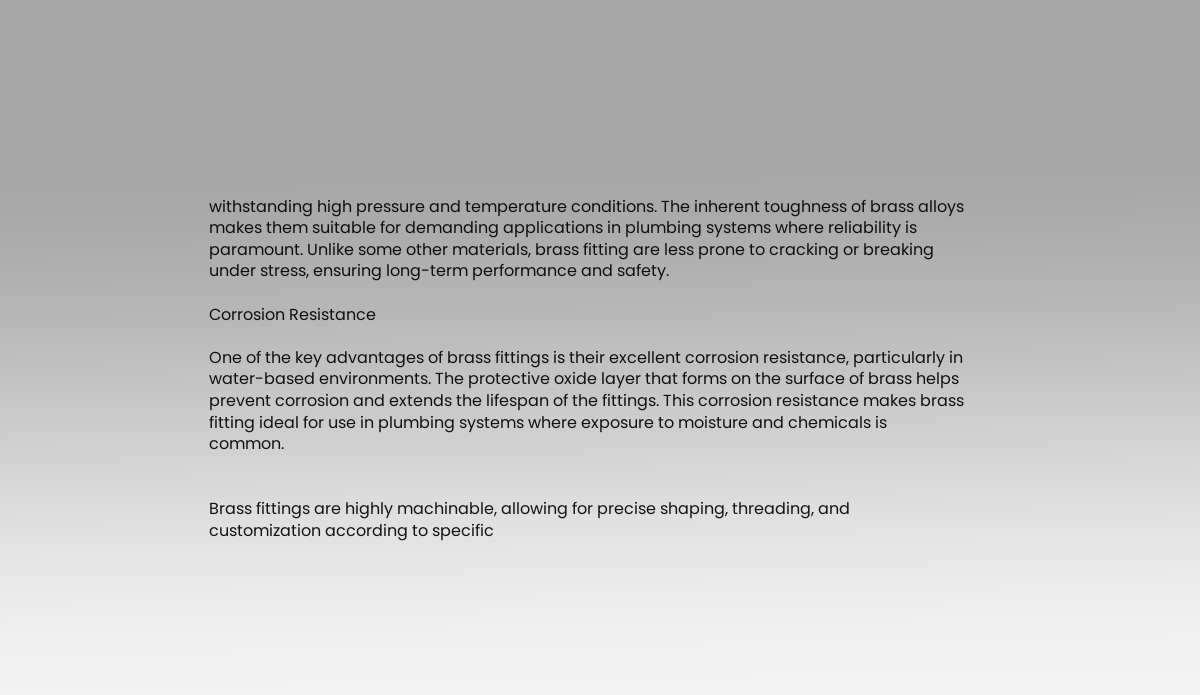withstanding high pressure and temperature conditions. The inherent toughness of brass alloys makes them suitable for demanding applications in plumbing systems where reliability is paramount. Unlike some other materials, brass fitting are less prone to cracking or breaking under stress, ensuring long-term performance and safety.

Corrosion Resistance

One of the key advantages of brass fittings is their excellent corrosion resistance, particularly in water-based environments. The protective oxide layer that forms on the surface of brass helps prevent corrosion and extends the lifespan of the fittings. This corrosion resistance makes brass fitting ideal for use in plumbing systems where exposure to moisture and chemicals is common.


Brass fittings are highly machinable, allowing for precise shaping, threading, and customization according to specific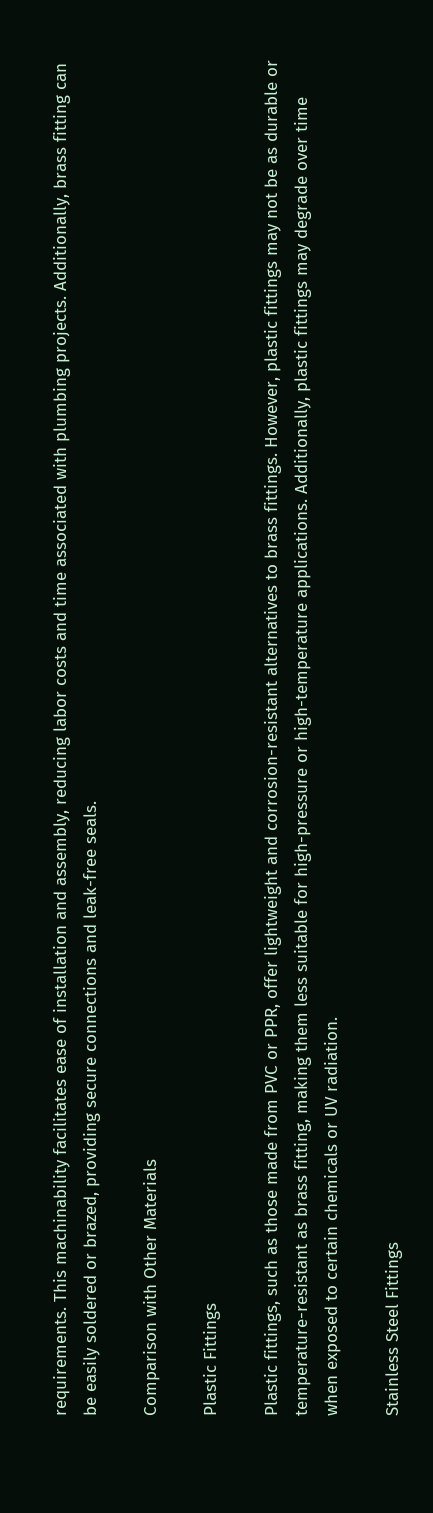requirements. This machinability facilitates ease of installation and assembly, reducing labor costs and time associated with plumbing projects. Additionally, brass fitting can be easily soldered or brazed, providing secure connections and leak-free seals.

Comparison with Other Materials

Plastic Fittings

Plastic fittings, such as those made from PVC or PPR, offer lightweight and corrosion-resistant alternatives to brass fittings. However, plastic fittings may not be as durable or temperature-resistant as brass fitting, making them less suitable for high-pressure or high-temperature applications. Additionally, plastic fittings may degrade over time when exposed to certain chemicals or UV radiation.

Stainless Steel Fittings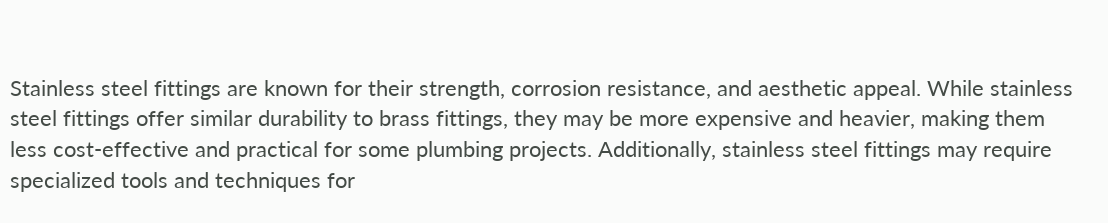Stainless steel fittings are known for their strength, corrosion resistance, and aesthetic appeal. While stainless steel fittings offer similar durability to brass fittings, they may be more expensive and heavier, making them less cost-effective and practical for some plumbing projects. Additionally, stainless steel fittings may require specialized tools and techniques for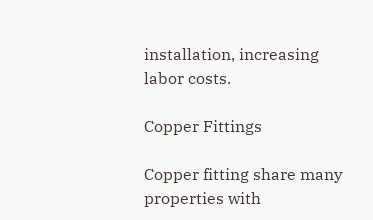installation, increasing labor costs.

Copper Fittings

Copper fitting share many properties with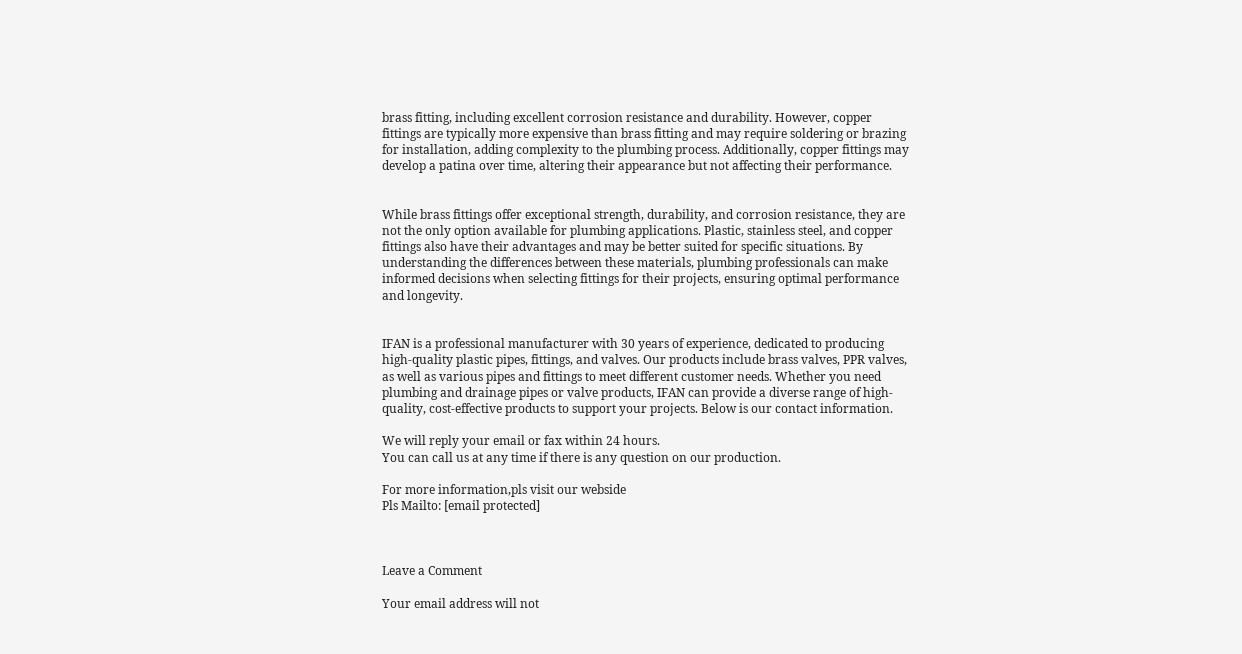brass fitting, including excellent corrosion resistance and durability. However, copper fittings are typically more expensive than brass fitting and may require soldering or brazing for installation, adding complexity to the plumbing process. Additionally, copper fittings may develop a patina over time, altering their appearance but not affecting their performance.


While brass fittings offer exceptional strength, durability, and corrosion resistance, they are not the only option available for plumbing applications. Plastic, stainless steel, and copper fittings also have their advantages and may be better suited for specific situations. By understanding the differences between these materials, plumbing professionals can make informed decisions when selecting fittings for their projects, ensuring optimal performance and longevity.


IFAN is a professional manufacturer with 30 years of experience, dedicated to producing high-quality plastic pipes, fittings, and valves. Our products include brass valves, PPR valves, as well as various pipes and fittings to meet different customer needs. Whether you need plumbing and drainage pipes or valve products, IFAN can provide a diverse range of high-quality, cost-effective products to support your projects. Below is our contact information.

We will reply your email or fax within 24 hours.
You can call us at any time if there is any question on our production.

For more information,pls visit our webside
Pls Mailto: [email protected]



Leave a Comment

Your email address will not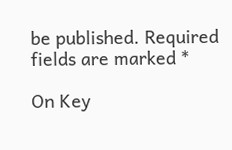be published. Required fields are marked *

On Key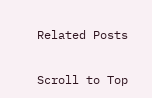Related Posts

Scroll to Top